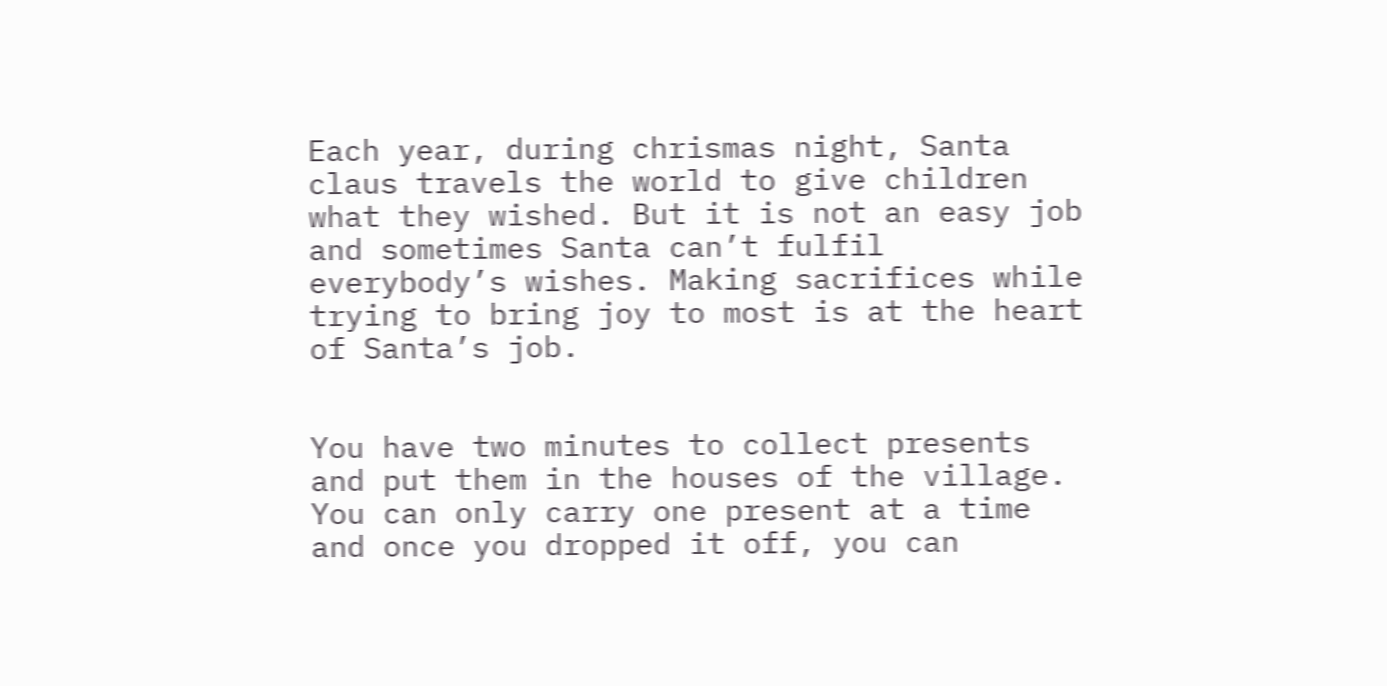Each year, during chrismas night, Santa claus travels the world to give children what they wished. But it is not an easy job and sometimes Santa can’t fulfil everybody’s wishes. Making sacrifices while trying to bring joy to most is at the heart of Santa’s job.


You have two minutes to collect presents and put them in the houses of the village. You can only carry one present at a time and once you dropped it off, you can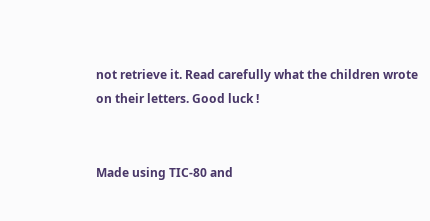not retrieve it. Read carefully what the children wrote on their letters. Good luck !


Made using TIC-80 and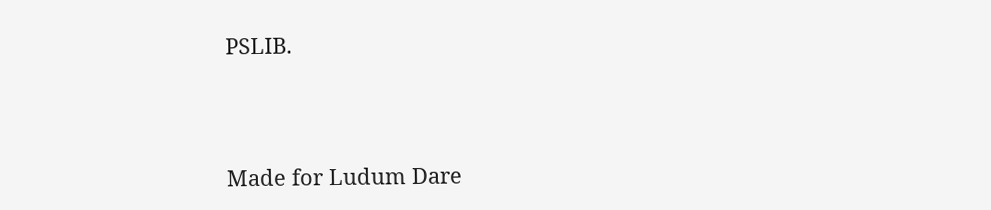PSLIB.



Made for Ludum Dare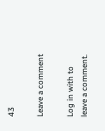43

Leave a comment

Log in with to leave a comment.